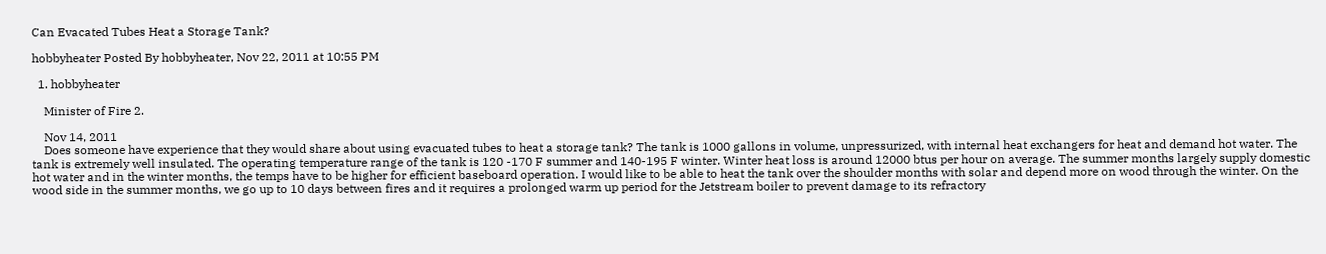Can Evacated Tubes Heat a Storage Tank?

hobbyheater Posted By hobbyheater, Nov 22, 2011 at 10:55 PM

  1. hobbyheater

    Minister of Fire 2.

    Nov 14, 2011
    Does someone have experience that they would share about using evacuated tubes to heat a storage tank? The tank is 1000 gallons in volume, unpressurized, with internal heat exchangers for heat and demand hot water. The tank is extremely well insulated. The operating temperature range of the tank is 120 -170 F summer and 140-195 F winter. Winter heat loss is around 12000 btus per hour on average. The summer months largely supply domestic hot water and in the winter months, the temps have to be higher for efficient baseboard operation. I would like to be able to heat the tank over the shoulder months with solar and depend more on wood through the winter. On the wood side in the summer months, we go up to 10 days between fires and it requires a prolonged warm up period for the Jetstream boiler to prevent damage to its refractory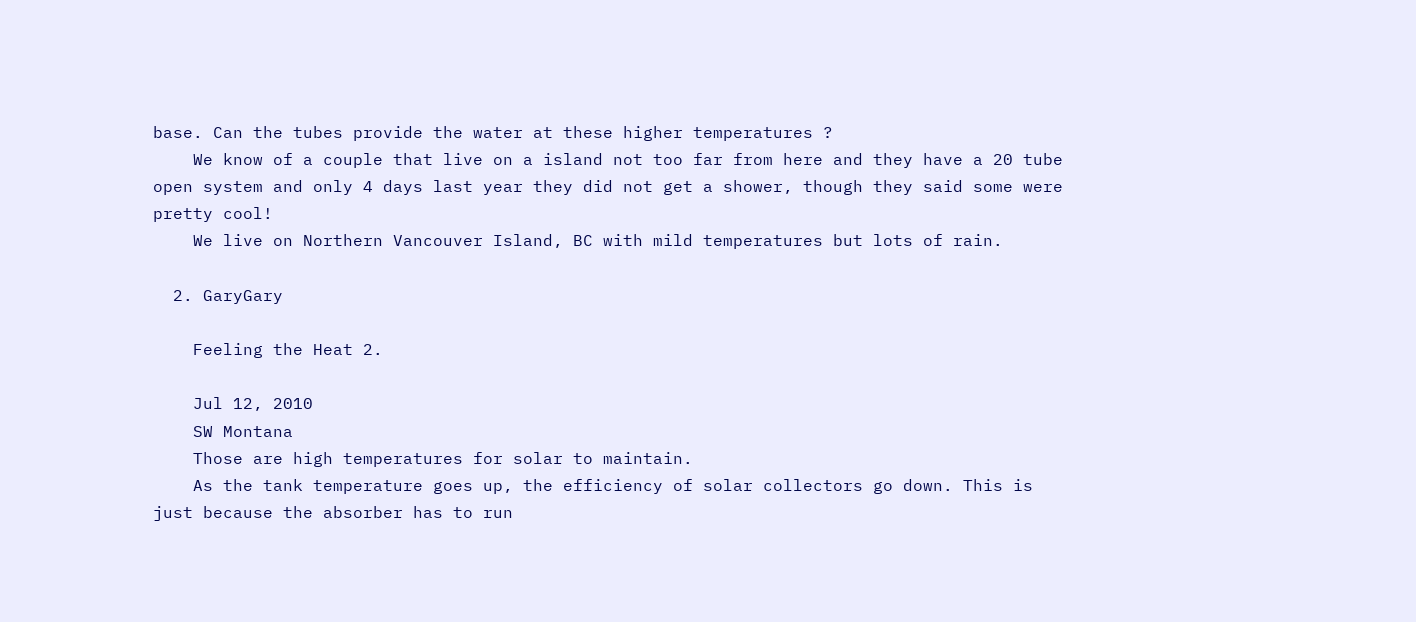base. Can the tubes provide the water at these higher temperatures ?
    We know of a couple that live on a island not too far from here and they have a 20 tube open system and only 4 days last year they did not get a shower, though they said some were pretty cool!
    We live on Northern Vancouver Island, BC with mild temperatures but lots of rain.

  2. GaryGary

    Feeling the Heat 2.

    Jul 12, 2010
    SW Montana
    Those are high temperatures for solar to maintain.
    As the tank temperature goes up, the efficiency of solar collectors go down. This is just because the absorber has to run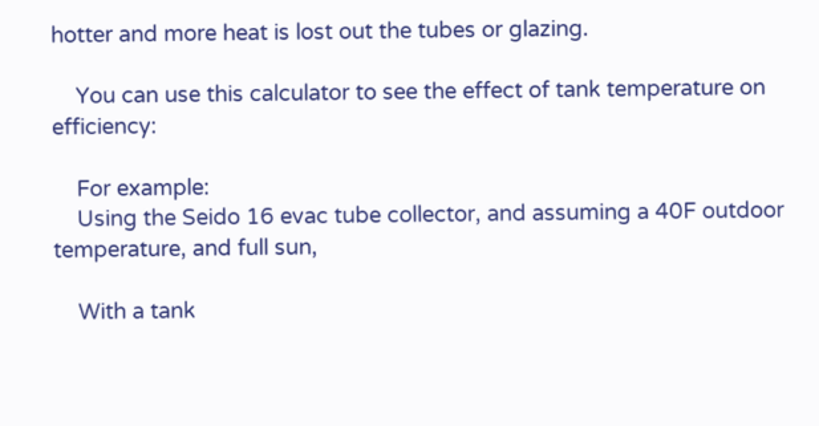hotter and more heat is lost out the tubes or glazing.

    You can use this calculator to see the effect of tank temperature on efficiency:

    For example:
    Using the Seido 16 evac tube collector, and assuming a 40F outdoor temperature, and full sun,

    With a tank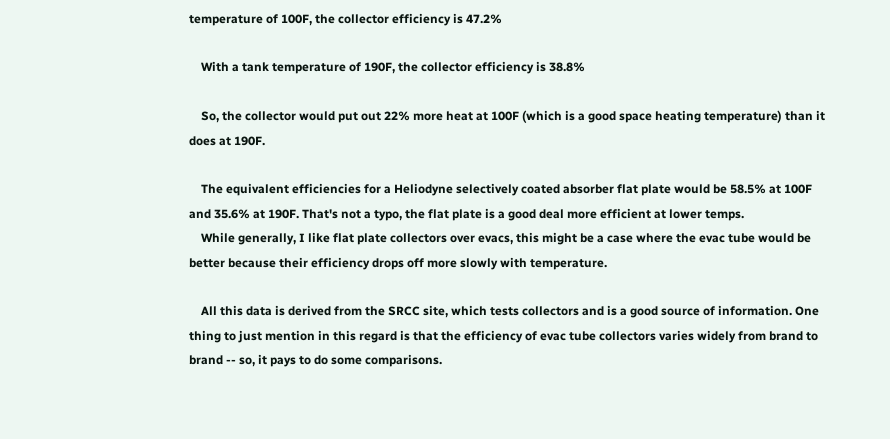temperature of 100F, the collector efficiency is 47.2%

    With a tank temperature of 190F, the collector efficiency is 38.8%

    So, the collector would put out 22% more heat at 100F (which is a good space heating temperature) than it does at 190F.

    The equivalent efficiencies for a Heliodyne selectively coated absorber flat plate would be 58.5% at 100F and 35.6% at 190F. That's not a typo, the flat plate is a good deal more efficient at lower temps.
    While generally, I like flat plate collectors over evacs, this might be a case where the evac tube would be better because their efficiency drops off more slowly with temperature.

    All this data is derived from the SRCC site, which tests collectors and is a good source of information. One thing to just mention in this regard is that the efficiency of evac tube collectors varies widely from brand to brand -- so, it pays to do some comparisons.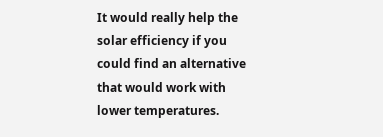It would really help the solar efficiency if you could find an alternative that would work with lower temperatures.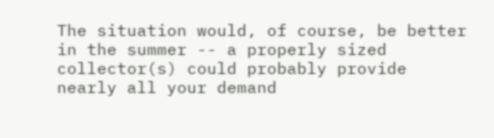The situation would, of course, be better in the summer -- a properly sized collector(s) could probably provide nearly all your demand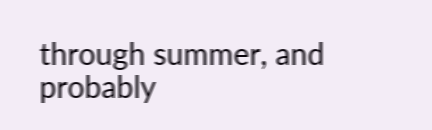through summer, and probably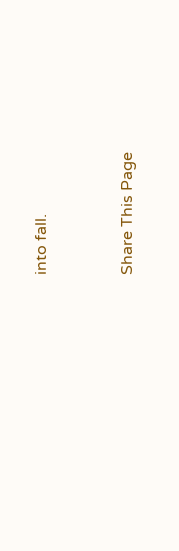into fall.


Share This Page